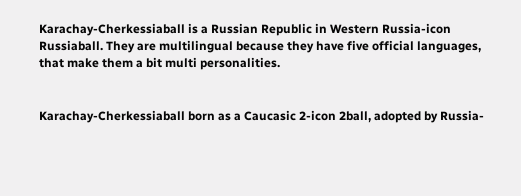Karachay-Cherkessiaball is a Russian Republic in Western Russia-icon Russiaball. They are multilingual because they have five official languages, that make them a bit multi personalities.


Karachay-Cherkessiaball born as a Caucasic 2-icon 2ball, adopted by Russia-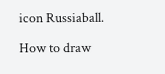icon Russiaball.

How to draw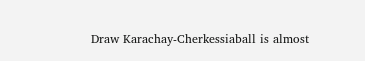Draw Karachay-Cherkessiaball is almost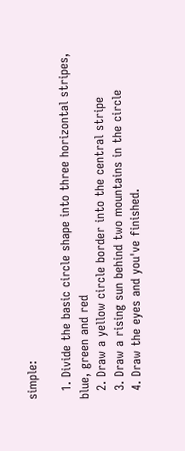simple:

  1. Divide the basic circle shape into three horizontal stripes, blue, green and red
  2. Draw a yellow circle border into the central stripe
  3. Draw a rising sun behind two mountains in the circle
  4. Draw the eyes and you've finished.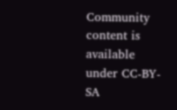Community content is available under CC-BY-SA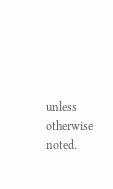unless otherwise noted.